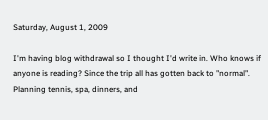Saturday, August 1, 2009

I'm having blog withdrawal so I thought I'd write in. Who knows if anyone is reading? Since the trip all has gotten back to "normal". Planning tennis, spa, dinners, and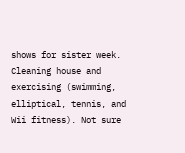shows for sister week. Cleaning house and exercising (swimming, elliptical, tennis, and Wii fitness). Not sure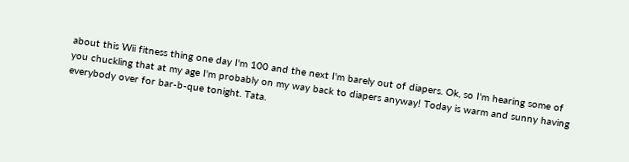about this Wii fitness thing one day I'm 100 and the next I'm barely out of diapers. Ok, so I'm hearing some of you chuckling that at my age I'm probably on my way back to diapers anyway! Today is warm and sunny having everybody over for bar-b-que tonight. Tata.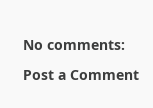No comments:

Post a Comment